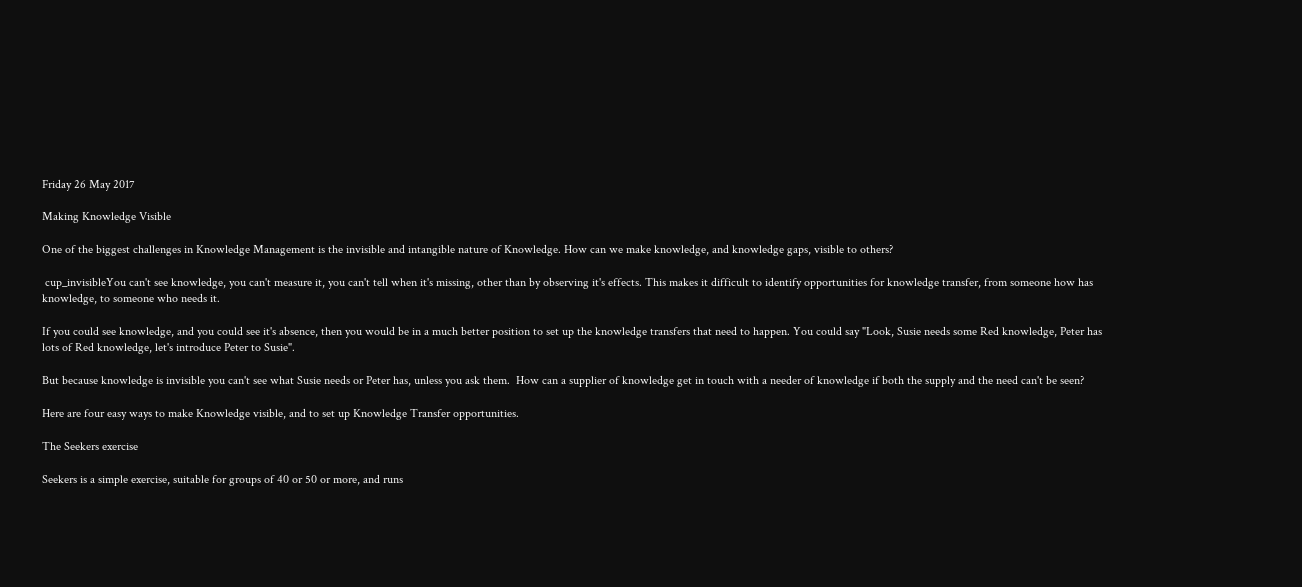Friday 26 May 2017

Making Knowledge Visible

One of the biggest challenges in Knowledge Management is the invisible and intangible nature of Knowledge. How can we make knowledge, and knowledge gaps, visible to others?

 cup_invisibleYou can't see knowledge, you can't measure it, you can't tell when it's missing, other than by observing it's effects. This makes it difficult to identify opportunities for knowledge transfer, from someone how has knowledge, to someone who needs it.

If you could see knowledge, and you could see it's absence, then you would be in a much better position to set up the knowledge transfers that need to happen. You could say "Look, Susie needs some Red knowledge, Peter has lots of Red knowledge, let's introduce Peter to Susie".

But because knowledge is invisible you can't see what Susie needs or Peter has, unless you ask them.  How can a supplier of knowledge get in touch with a needer of knowledge if both the supply and the need can't be seen?

Here are four easy ways to make Knowledge visible, and to set up Knowledge Transfer opportunities.

The Seekers exercise

Seekers is a simple exercise, suitable for groups of 40 or 50 or more, and runs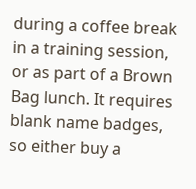during a coffee break in a training session, or as part of a Brown Bag lunch. It requires blank name badges, so either buy a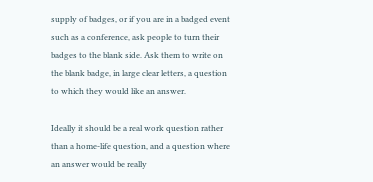supply of badges, or if you are in a badged event such as a conference, ask people to turn their badges to the blank side. Ask them to write on the blank badge, in large clear letters, a question to which they would like an answer.

Ideally it should be a real work question rather than a home-life question, and a question where an answer would be really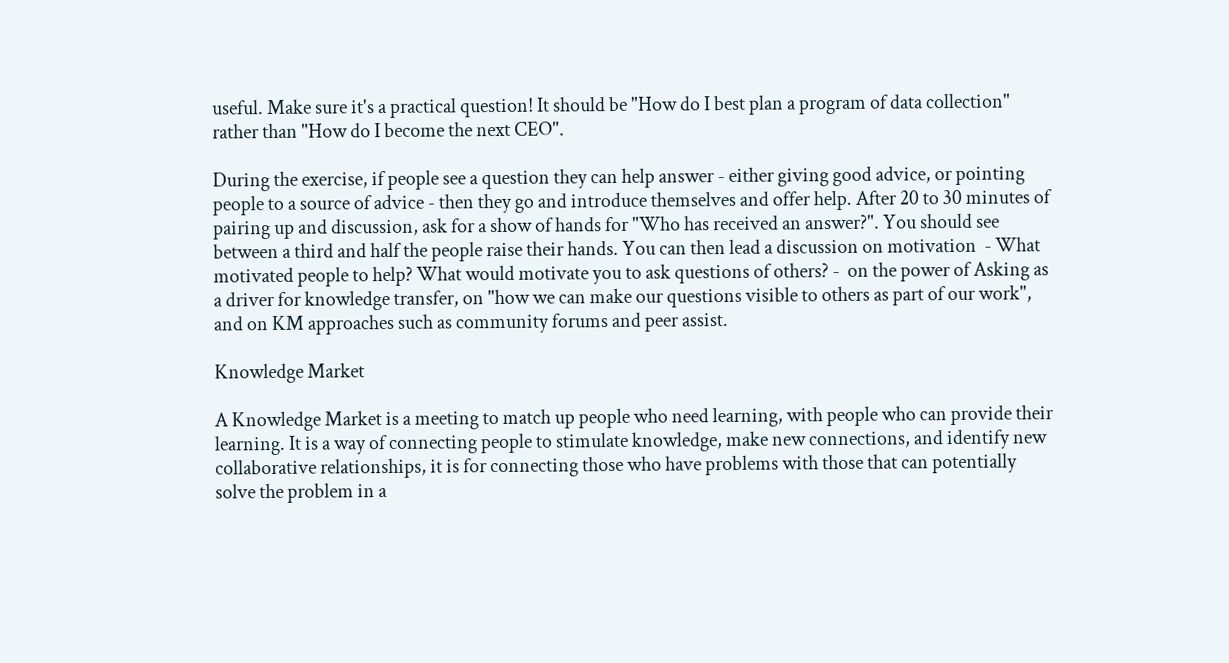useful. Make sure it's a practical question! It should be "How do I best plan a program of data collection" rather than "How do I become the next CEO".

During the exercise, if people see a question they can help answer - either giving good advice, or pointing people to a source of advice - then they go and introduce themselves and offer help. After 20 to 30 minutes of pairing up and discussion, ask for a show of hands for "Who has received an answer?". You should see between a third and half the people raise their hands. You can then lead a discussion on motivation  - What motivated people to help? What would motivate you to ask questions of others? -  on the power of Asking as a driver for knowledge transfer, on "how we can make our questions visible to others as part of our work", and on KM approaches such as community forums and peer assist.

Knowledge Market

A Knowledge Market is a meeting to match up people who need learning, with people who can provide their learning. It is a way of connecting people to stimulate knowledge, make new connections, and identify new collaborative relationships, it is for connecting those who have problems with those that can potentially solve the problem in a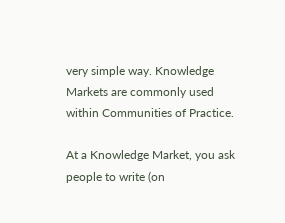very simple way. Knowledge Markets are commonly used within Communities of Practice.

At a Knowledge Market, you ask people to write (on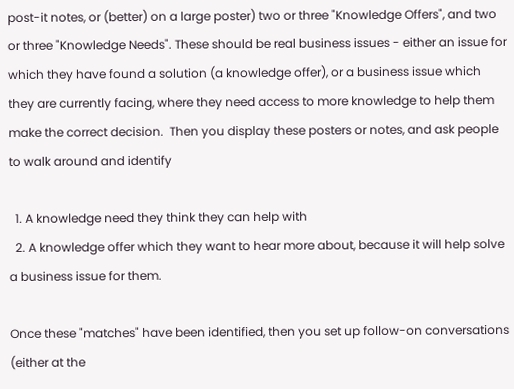post-it notes, or (better) on a large poster) two or three "Knowledge Offers", and two or three "Knowledge Needs". These should be real business issues - either an issue for which they have found a solution (a knowledge offer), or a business issue which they are currently facing, where they need access to more knowledge to help them make the correct decision.  Then you display these posters or notes, and ask people to walk around and identify

  1. A knowledge need they think they can help with
  2. A knowledge offer which they want to hear more about, because it will help solve a business issue for them.

Once these "matches" have been identified, then you set up follow-on conversations (either at the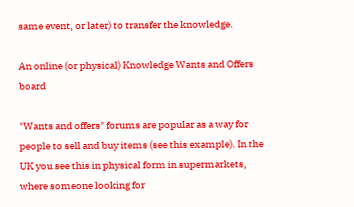same event, or later) to transfer the knowledge.

An online (or physical) Knowledge Wants and Offers board

"Wants and offers" forums are popular as a way for people to sell and buy items (see this example). In the UK you see this in physical form in supermarkets, where someone looking for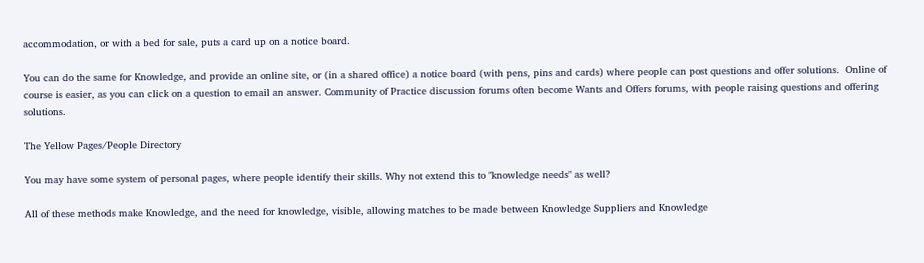accommodation, or with a bed for sale, puts a card up on a notice board.

You can do the same for Knowledge, and provide an online site, or (in a shared office) a notice board (with pens, pins and cards) where people can post questions and offer solutions.  Online of course is easier, as you can click on a question to email an answer. Community of Practice discussion forums often become Wants and Offers forums, with people raising questions and offering solutions.

The Yellow Pages/People Directory

You may have some system of personal pages, where people identify their skills. Why not extend this to "knowledge needs" as well?

All of these methods make Knowledge, and the need for knowledge, visible, allowing matches to be made between Knowledge Suppliers and Knowledge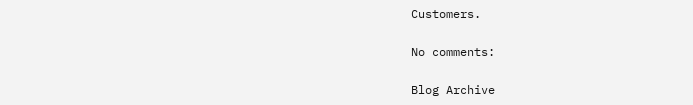Customers.

No comments:

Blog Archive